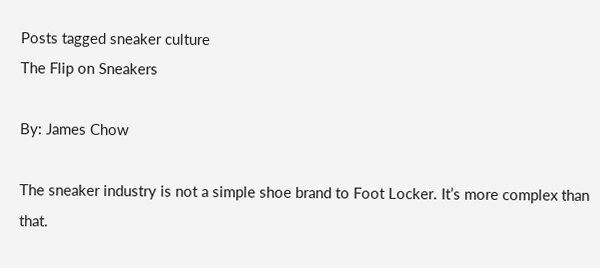Posts tagged sneaker culture
The Flip on Sneakers

By: James Chow

The sneaker industry is not a simple shoe brand to Foot Locker. It’s more complex than that.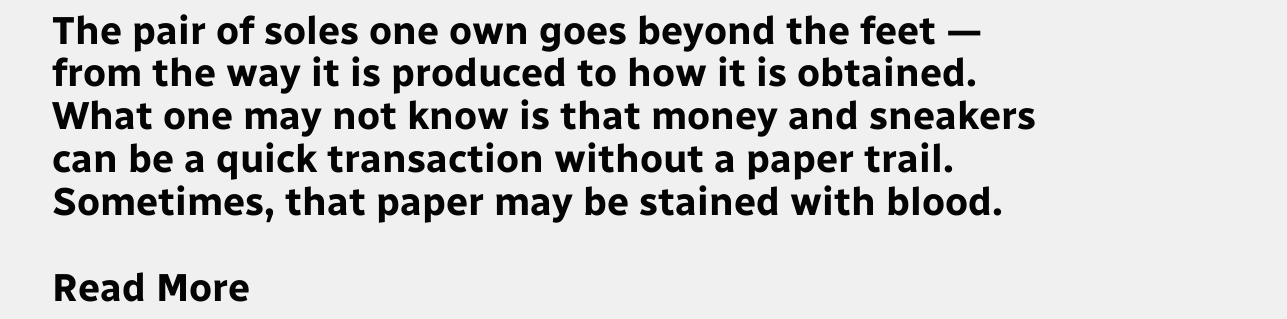The pair of soles one own goes beyond the feet — from the way it is produced to how it is obtained. What one may not know is that money and sneakers can be a quick transaction without a paper trail. Sometimes, that paper may be stained with blood.

Read More